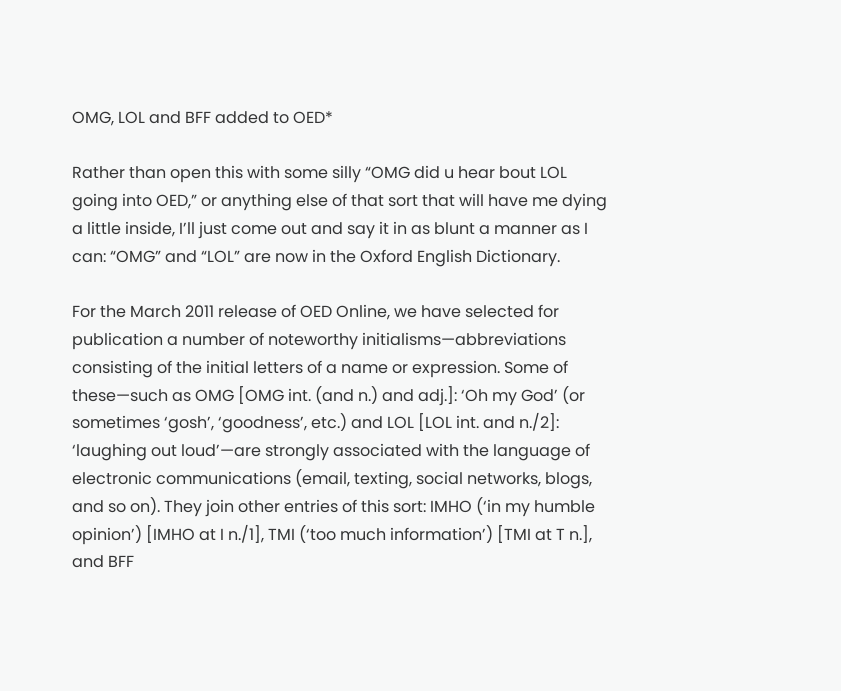OMG, LOL and BFF added to OED*

Rather than open this with some silly “OMG did u hear bout LOL going into OED,” or anything else of that sort that will have me dying a little inside, I’ll just come out and say it in as blunt a manner as I can: “OMG” and “LOL” are now in the Oxford English Dictionary.

For the March 2011 release of OED Online, we have selected for publication a number of noteworthy initialisms—abbreviations consisting of the initial letters of a name or expression. Some of these—such as OMG [OMG int. (and n.) and adj.]: ‘Oh my God’ (or sometimes ‘gosh’, ‘goodness’, etc.) and LOL [LOL int. and n./2]: ‘laughing out loud’—are strongly associated with the language of electronic communications (email, texting, social networks, blogs, and so on). They join other entries of this sort: IMHO (‘in my humble opinion’) [IMHO at I n./1], TMI (‘too much information’) [TMI at T n.], and BFF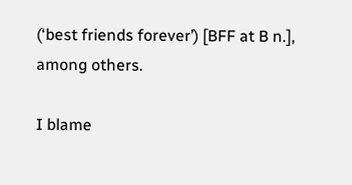(‘best friends forever’) [BFF at B n.], among others.

I blame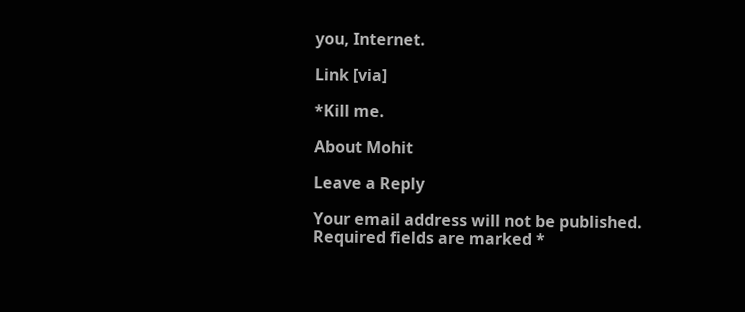you, Internet.

Link [via]

*Kill me.

About Mohit

Leave a Reply

Your email address will not be published. Required fields are marked *